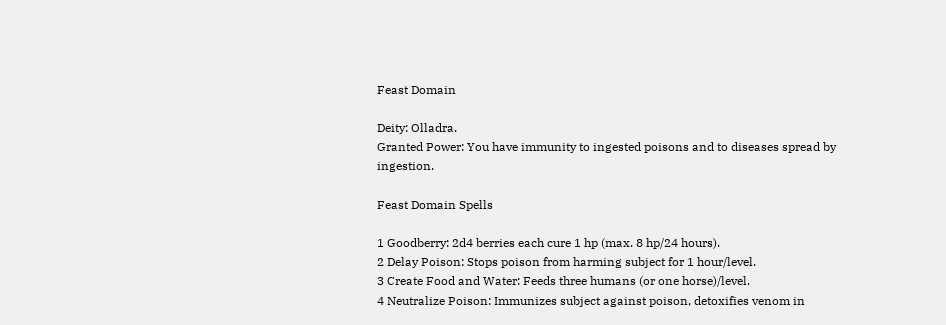Feast Domain

Deity: Olladra.
Granted Power: You have immunity to ingested poisons and to diseases spread by ingestion.

Feast Domain Spells

1 Goodberry: 2d4 berries each cure 1 hp (max. 8 hp/24 hours).
2 Delay Poison: Stops poison from harming subject for 1 hour/level.
3 Create Food and Water: Feeds three humans (or one horse)/level.
4 Neutralize Poison: Immunizes subject against poison, detoxifies venom in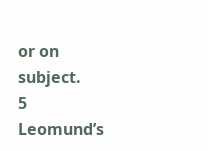or on subject.
5 Leomund’s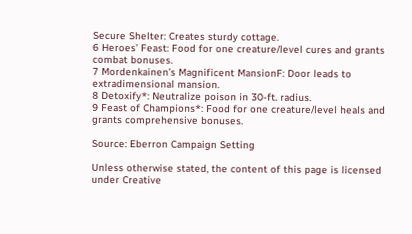Secure Shelter: Creates sturdy cottage.
6 Heroes’ Feast: Food for one creature/level cures and grants combat bonuses.
7 Mordenkainen’s Magnificent MansionF: Door leads to extradimensional mansion.
8 Detoxify*: Neutralize poison in 30-ft. radius.
9 Feast of Champions*: Food for one creature/level heals and grants comprehensive bonuses.

Source: Eberron Campaign Setting

Unless otherwise stated, the content of this page is licensed under Creative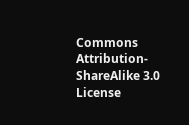Commons Attribution-ShareAlike 3.0 License